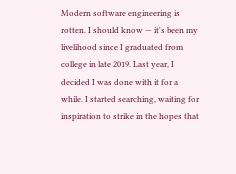Modern software engineering is rotten. I should know — it's been my livelihood since I graduated from college in late 2019. Last year, I decided I was done with it for a while. I started searching, waiting for inspiration to strike in the hopes that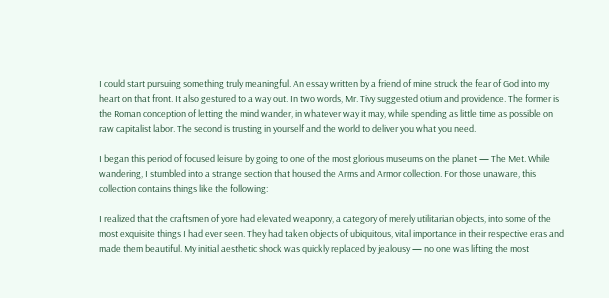I could start pursuing something truly meaningful. An essay written by a friend of mine struck the fear of God into my heart on that front. It also gestured to a way out. In two words, Mr. Tivy suggested otium and providence. The former is the Roman conception of letting the mind wander, in whatever way it may, while spending as little time as possible on raw capitalist labor. The second is trusting in yourself and the world to deliver you what you need.

I began this period of focused leisure by going to one of the most glorious museums on the planet — The Met. While wandering, I stumbled into a strange section that housed the Arms and Armor collection. For those unaware, this collection contains things like the following:

I realized that the craftsmen of yore had elevated weaponry, a category of merely utilitarian objects, into some of the most exquisite things I had ever seen. They had taken objects of ubiquitous, vital importance in their respective eras and made them beautiful. My initial aesthetic shock was quickly replaced by jealousy — no one was lifting the most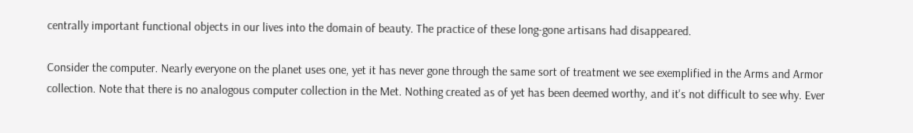centrally important functional objects in our lives into the domain of beauty. The practice of these long-gone artisans had disappeared.

Consider the computer. Nearly everyone on the planet uses one, yet it has never gone through the same sort of treatment we see exemplified in the Arms and Armor collection. Note that there is no analogous computer collection in the Met. Nothing created as of yet has been deemed worthy, and it's not difficult to see why. Ever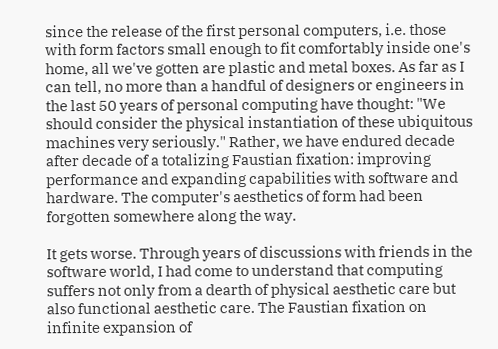since the release of the first personal computers, i.e. those with form factors small enough to fit comfortably inside one's home, all we've gotten are plastic and metal boxes. As far as I can tell, no more than a handful of designers or engineers in the last 50 years of personal computing have thought: "We should consider the physical instantiation of these ubiquitous machines very seriously." Rather, we have endured decade after decade of a totalizing Faustian fixation: improving performance and expanding capabilities with software and hardware. The computer's aesthetics of form had been forgotten somewhere along the way.

It gets worse. Through years of discussions with friends in the software world, I had come to understand that computing suffers not only from a dearth of physical aesthetic care but also functional aesthetic care. The Faustian fixation on infinite expansion of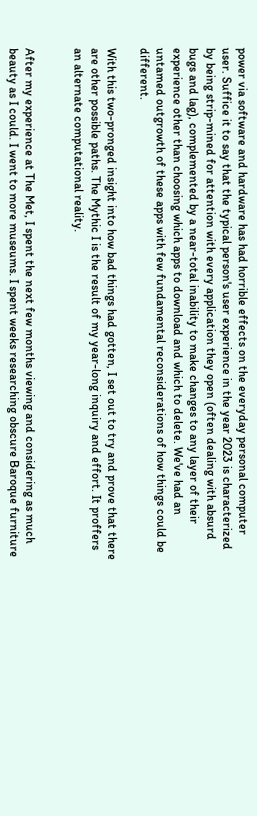power via software and hardware has had horrible effects on the everyday personal computer user. Suffice it to say that the typical person's user experience in the year 2023 is characterized by being strip-mined for attention with every application they open (often dealing with absurd bugs and lag), complemented by a near-total inability to make changes to any layer of their experience other than choosing which apps to download and which to delete. We've had an untamed outgrowth of these apps with few fundamental reconsiderations of how things could be different.

With this two-pronged insight into how bad things had gotten, I set out to try and prove that there are other possible paths. The Mythic I is the result of my year-long inquiry and effort. It proffers an alternate computational reality.


After my experience at The Met, I spent the next few months viewing and considering as much beauty as I could. I went to more museums. I spent weeks researching obscure Baroque furniture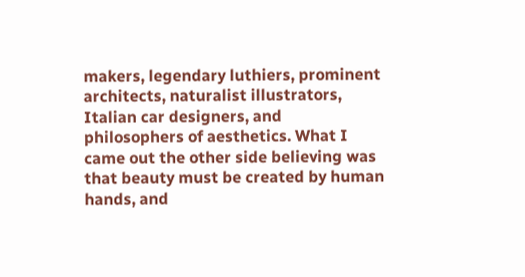makers, legendary luthiers, prominent architects, naturalist illustrators, Italian car designers, and philosophers of aesthetics. What I came out the other side believing was that beauty must be created by human hands, and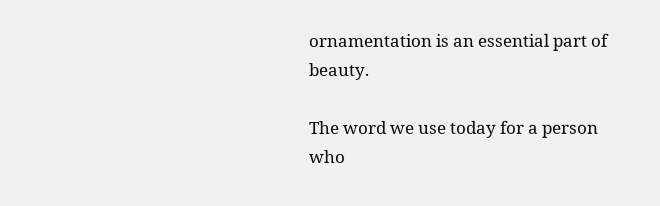ornamentation is an essential part of beauty.

The word we use today for a person who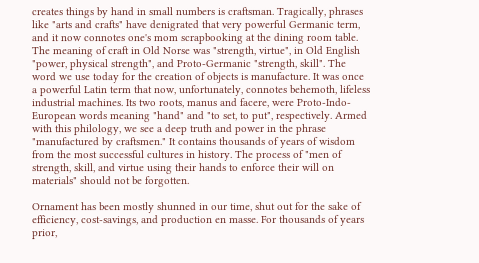creates things by hand in small numbers is craftsman. Tragically, phrases like "arts and crafts" have denigrated that very powerful Germanic term, and it now connotes one's mom scrapbooking at the dining room table. The meaning of craft in Old Norse was "strength, virtue", in Old English "power, physical strength", and Proto-Germanic "strength, skill". The word we use today for the creation of objects is manufacture. It was once a powerful Latin term that now, unfortunately, connotes behemoth, lifeless industrial machines. Its two roots, manus and facere, were Proto-Indo-European words meaning "hand" and "to set, to put", respectively. Armed with this philology, we see a deep truth and power in the phrase "manufactured by craftsmen." It contains thousands of years of wisdom from the most successful cultures in history. The process of "men of strength, skill, and virtue using their hands to enforce their will on materials" should not be forgotten.

Ornament has been mostly shunned in our time, shut out for the sake of efficiency, cost-savings, and production en masse. For thousands of years prior,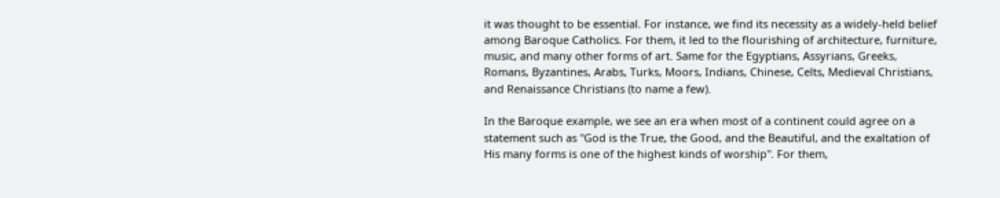it was thought to be essential. For instance, we find its necessity as a widely-held belief among Baroque Catholics. For them, it led to the flourishing of architecture, furniture, music, and many other forms of art. Same for the Egyptians, Assyrians, Greeks, Romans, Byzantines, Arabs, Turks, Moors, Indians, Chinese, Celts, Medieval Christians, and Renaissance Christians (to name a few).

In the Baroque example, we see an era when most of a continent could agree on a statement such as "God is the True, the Good, and the Beautiful, and the exaltation of His many forms is one of the highest kinds of worship". For them,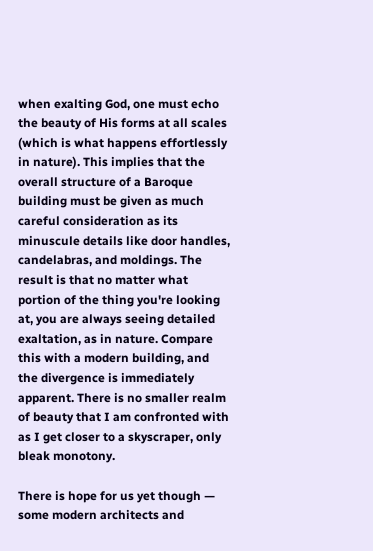when exalting God, one must echo the beauty of His forms at all scales (which is what happens effortlessly in nature). This implies that the overall structure of a Baroque building must be given as much careful consideration as its minuscule details like door handles, candelabras, and moldings. The result is that no matter what portion of the thing you're looking at, you are always seeing detailed exaltation, as in nature. Compare this with a modern building, and the divergence is immediately apparent. There is no smaller realm of beauty that I am confronted with as I get closer to a skyscraper, only bleak monotony.

There is hope for us yet though — some modern architects and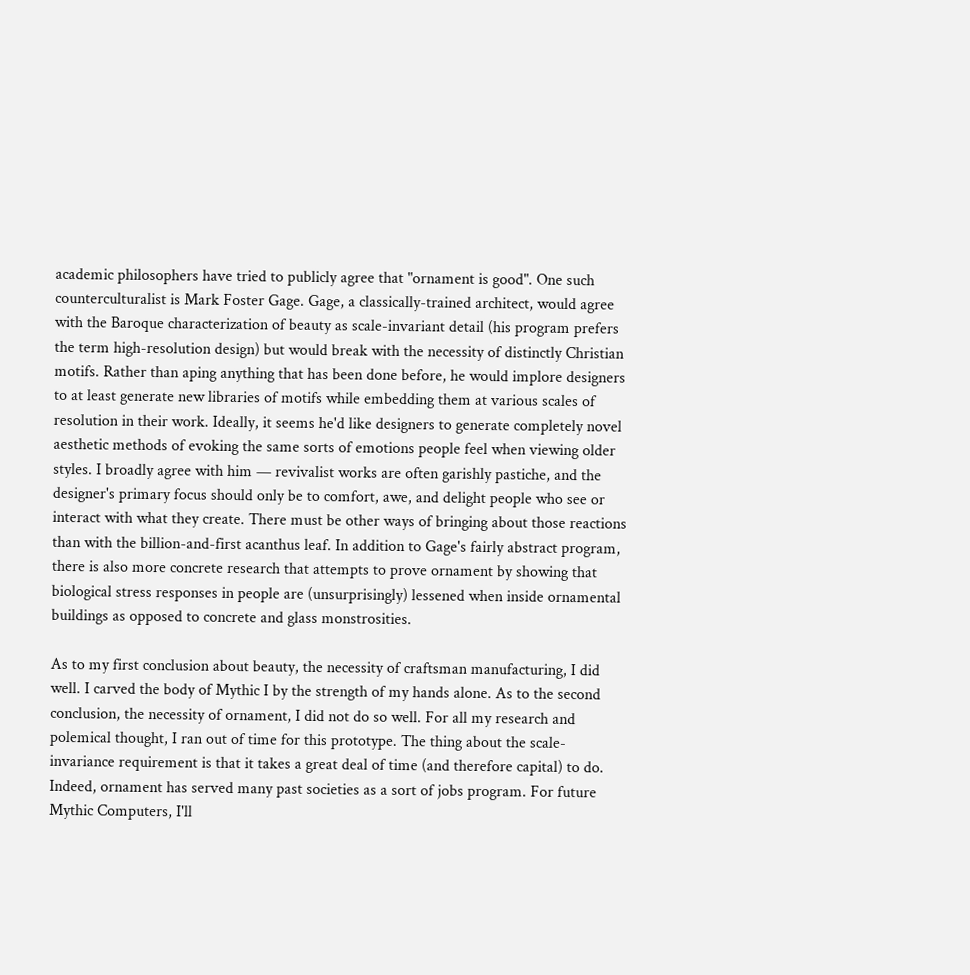academic philosophers have tried to publicly agree that "ornament is good". One such counterculturalist is Mark Foster Gage. Gage, a classically-trained architect, would agree with the Baroque characterization of beauty as scale-invariant detail (his program prefers the term high-resolution design) but would break with the necessity of distinctly Christian motifs. Rather than aping anything that has been done before, he would implore designers to at least generate new libraries of motifs while embedding them at various scales of resolution in their work. Ideally, it seems he'd like designers to generate completely novel aesthetic methods of evoking the same sorts of emotions people feel when viewing older styles. I broadly agree with him — revivalist works are often garishly pastiche, and the designer's primary focus should only be to comfort, awe, and delight people who see or interact with what they create. There must be other ways of bringing about those reactions than with the billion-and-first acanthus leaf. In addition to Gage's fairly abstract program, there is also more concrete research that attempts to prove ornament by showing that biological stress responses in people are (unsurprisingly) lessened when inside ornamental buildings as opposed to concrete and glass monstrosities.

As to my first conclusion about beauty, the necessity of craftsman manufacturing, I did well. I carved the body of Mythic I by the strength of my hands alone. As to the second conclusion, the necessity of ornament, I did not do so well. For all my research and polemical thought, I ran out of time for this prototype. The thing about the scale-invariance requirement is that it takes a great deal of time (and therefore capital) to do. Indeed, ornament has served many past societies as a sort of jobs program. For future Mythic Computers, I'll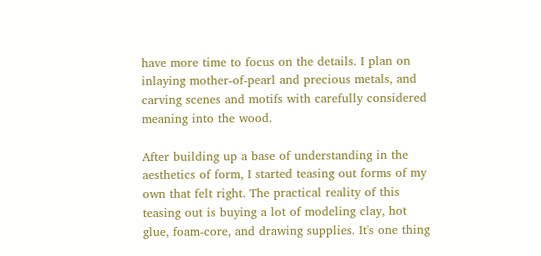have more time to focus on the details. I plan on inlaying mother-of-pearl and precious metals, and carving scenes and motifs with carefully considered meaning into the wood.

After building up a base of understanding in the aesthetics of form, I started teasing out forms of my own that felt right. The practical reality of this teasing out is buying a lot of modeling clay, hot glue, foam-core, and drawing supplies. It's one thing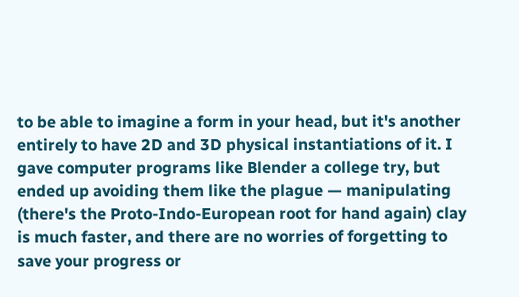to be able to imagine a form in your head, but it's another entirely to have 2D and 3D physical instantiations of it. I gave computer programs like Blender a college try, but ended up avoiding them like the plague — manipulating (there's the Proto-Indo-European root for hand again) clay is much faster, and there are no worries of forgetting to save your progress or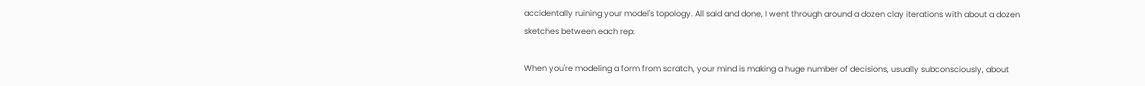accidentally ruining your model's topology. All said and done, I went through around a dozen clay iterations with about a dozen sketches between each rep:

When you're modeling a form from scratch, your mind is making a huge number of decisions, usually subconsciously, about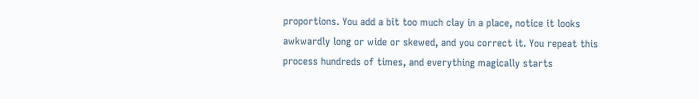proportions. You add a bit too much clay in a place, notice it looks awkwardly long or wide or skewed, and you correct it. You repeat this process hundreds of times, and everything magically starts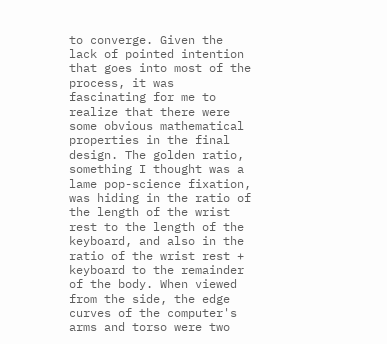to converge. Given the lack of pointed intention that goes into most of the process, it was fascinating for me to realize that there were some obvious mathematical properties in the final design. The golden ratio, something I thought was a lame pop-science fixation, was hiding in the ratio of the length of the wrist rest to the length of the keyboard, and also in the ratio of the wrist rest + keyboard to the remainder of the body. When viewed from the side, the edge curves of the computer's arms and torso were two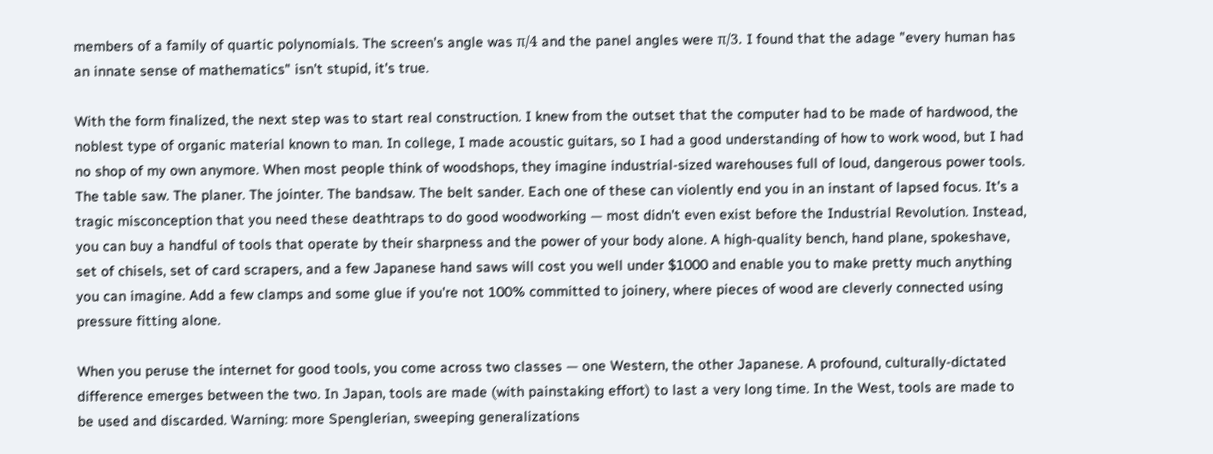members of a family of quartic polynomials. The screen's angle was π/4 and the panel angles were π/3. I found that the adage "every human has an innate sense of mathematics" isn't stupid, it's true.

With the form finalized, the next step was to start real construction. I knew from the outset that the computer had to be made of hardwood, the noblest type of organic material known to man. In college, I made acoustic guitars, so I had a good understanding of how to work wood, but I had no shop of my own anymore. When most people think of woodshops, they imagine industrial-sized warehouses full of loud, dangerous power tools. The table saw. The planer. The jointer. The bandsaw. The belt sander. Each one of these can violently end you in an instant of lapsed focus. It's a tragic misconception that you need these deathtraps to do good woodworking — most didn't even exist before the Industrial Revolution. Instead, you can buy a handful of tools that operate by their sharpness and the power of your body alone. A high-quality bench, hand plane, spokeshave, set of chisels, set of card scrapers, and a few Japanese hand saws will cost you well under $1000 and enable you to make pretty much anything you can imagine. Add a few clamps and some glue if you're not 100% committed to joinery, where pieces of wood are cleverly connected using pressure fitting alone.

When you peruse the internet for good tools, you come across two classes — one Western, the other Japanese. A profound, culturally-dictated difference emerges between the two. In Japan, tools are made (with painstaking effort) to last a very long time. In the West, tools are made to be used and discarded. Warning: more Spenglerian, sweeping generalizations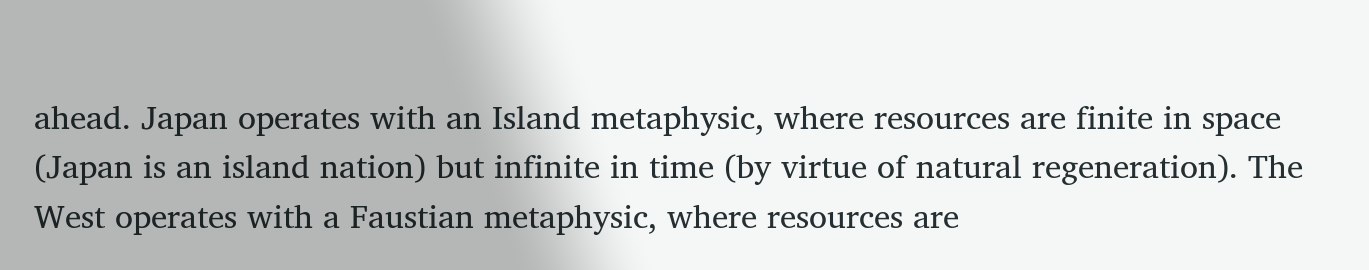ahead. Japan operates with an Island metaphysic, where resources are finite in space (Japan is an island nation) but infinite in time (by virtue of natural regeneration). The West operates with a Faustian metaphysic, where resources are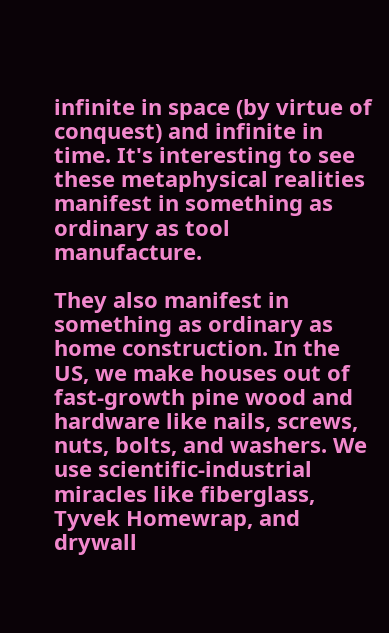infinite in space (by virtue of conquest) and infinite in time. It's interesting to see these metaphysical realities manifest in something as ordinary as tool manufacture.

They also manifest in something as ordinary as home construction. In the US, we make houses out of fast-growth pine wood and hardware like nails, screws, nuts, bolts, and washers. We use scientific-industrial miracles like fiberglass, Tyvek Homewrap, and drywall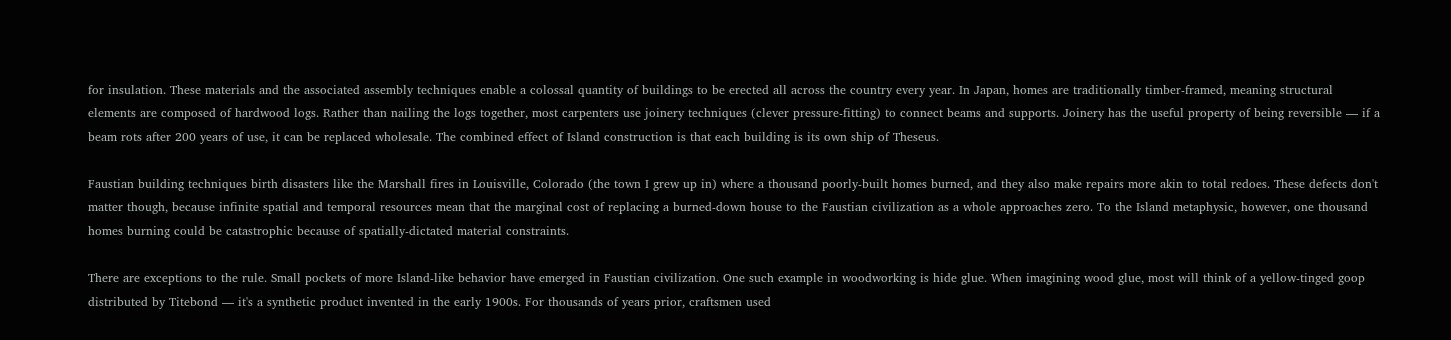for insulation. These materials and the associated assembly techniques enable a colossal quantity of buildings to be erected all across the country every year. In Japan, homes are traditionally timber-framed, meaning structural elements are composed of hardwood logs. Rather than nailing the logs together, most carpenters use joinery techniques (clever pressure-fitting) to connect beams and supports. Joinery has the useful property of being reversible — if a beam rots after 200 years of use, it can be replaced wholesale. The combined effect of Island construction is that each building is its own ship of Theseus.

Faustian building techniques birth disasters like the Marshall fires in Louisville, Colorado (the town I grew up in) where a thousand poorly-built homes burned, and they also make repairs more akin to total redoes. These defects don't matter though, because infinite spatial and temporal resources mean that the marginal cost of replacing a burned-down house to the Faustian civilization as a whole approaches zero. To the Island metaphysic, however, one thousand homes burning could be catastrophic because of spatially-dictated material constraints.

There are exceptions to the rule. Small pockets of more Island-like behavior have emerged in Faustian civilization. One such example in woodworking is hide glue. When imagining wood glue, most will think of a yellow-tinged goop distributed by Titebond — it's a synthetic product invented in the early 1900s. For thousands of years prior, craftsmen used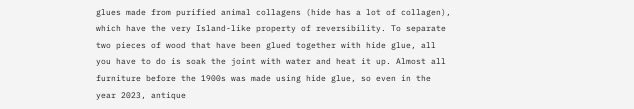glues made from purified animal collagens (hide has a lot of collagen), which have the very Island-like property of reversibility. To separate two pieces of wood that have been glued together with hide glue, all you have to do is soak the joint with water and heat it up. Almost all furniture before the 1900s was made using hide glue, so even in the year 2023, antique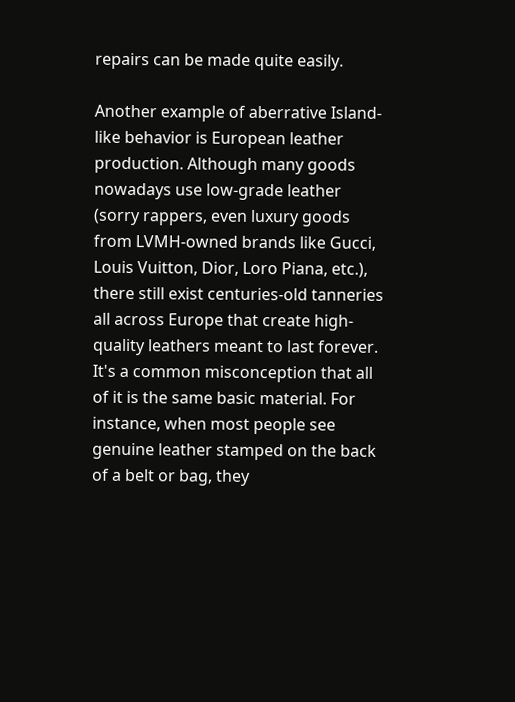repairs can be made quite easily.

Another example of aberrative Island-like behavior is European leather production. Although many goods nowadays use low-grade leather (sorry rappers, even luxury goods from LVMH-owned brands like Gucci, Louis Vuitton, Dior, Loro Piana, etc.), there still exist centuries-old tanneries all across Europe that create high-quality leathers meant to last forever. It's a common misconception that all of it is the same basic material. For instance, when most people see genuine leather stamped on the back of a belt or bag, they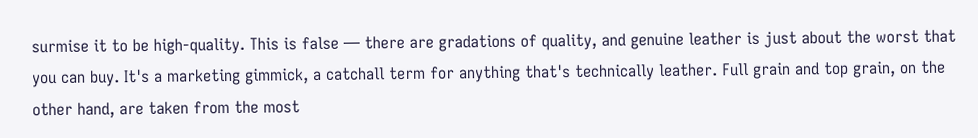surmise it to be high-quality. This is false — there are gradations of quality, and genuine leather is just about the worst that you can buy. It's a marketing gimmick, a catchall term for anything that's technically leather. Full grain and top grain, on the other hand, are taken from the most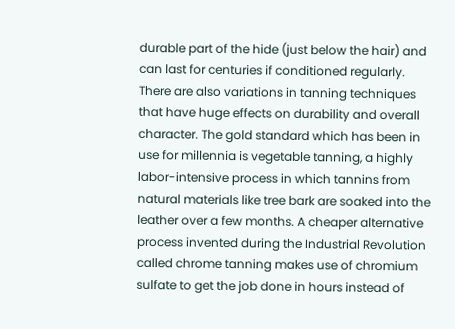durable part of the hide (just below the hair) and can last for centuries if conditioned regularly. There are also variations in tanning techniques that have huge effects on durability and overall character. The gold standard which has been in use for millennia is vegetable tanning, a highly labor-intensive process in which tannins from natural materials like tree bark are soaked into the leather over a few months. A cheaper alternative process invented during the Industrial Revolution called chrome tanning makes use of chromium sulfate to get the job done in hours instead of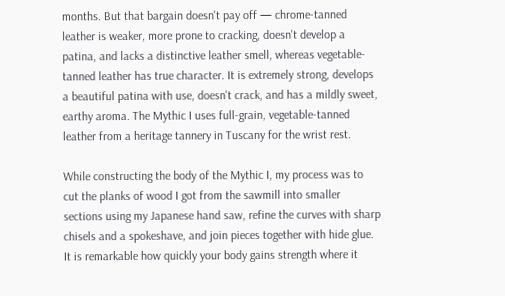months. But that bargain doesn't pay off — chrome-tanned leather is weaker, more prone to cracking, doesn't develop a patina, and lacks a distinctive leather smell, whereas vegetable-tanned leather has true character. It is extremely strong, develops a beautiful patina with use, doesn't crack, and has a mildly sweet, earthy aroma. The Mythic I uses full-grain, vegetable-tanned leather from a heritage tannery in Tuscany for the wrist rest.

While constructing the body of the Mythic I, my process was to cut the planks of wood I got from the sawmill into smaller sections using my Japanese hand saw, refine the curves with sharp chisels and a spokeshave, and join pieces together with hide glue. It is remarkable how quickly your body gains strength where it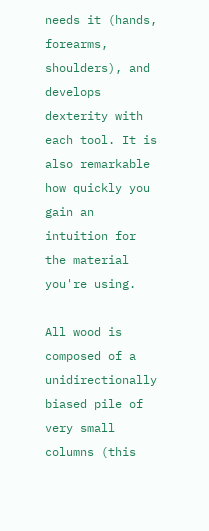needs it (hands, forearms, shoulders), and develops dexterity with each tool. It is also remarkable how quickly you gain an intuition for the material you're using.

All wood is composed of a unidirectionally biased pile of very small columns (this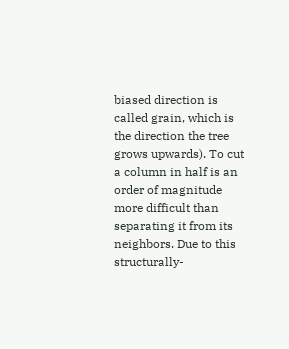biased direction is called grain, which is the direction the tree grows upwards). To cut a column in half is an order of magnitude more difficult than separating it from its neighbors. Due to this structurally-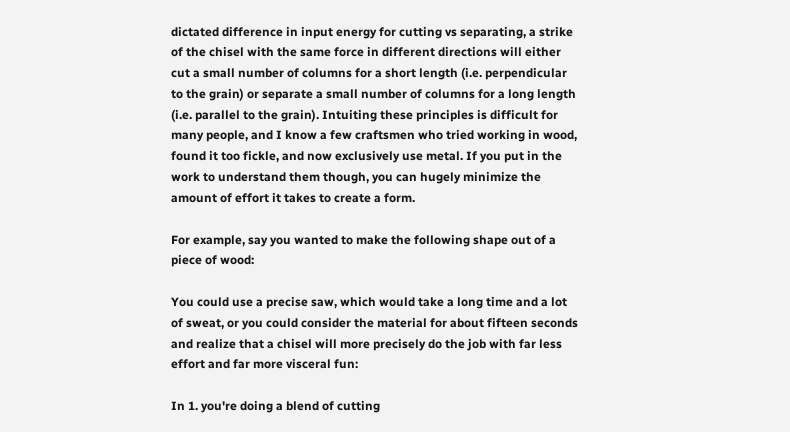dictated difference in input energy for cutting vs separating, a strike of the chisel with the same force in different directions will either cut a small number of columns for a short length (i.e. perpendicular to the grain) or separate a small number of columns for a long length (i.e. parallel to the grain). Intuiting these principles is difficult for many people, and I know a few craftsmen who tried working in wood, found it too fickle, and now exclusively use metal. If you put in the work to understand them though, you can hugely minimize the amount of effort it takes to create a form.

For example, say you wanted to make the following shape out of a piece of wood:

You could use a precise saw, which would take a long time and a lot of sweat, or you could consider the material for about fifteen seconds and realize that a chisel will more precisely do the job with far less effort and far more visceral fun:

In 1. you're doing a blend of cutting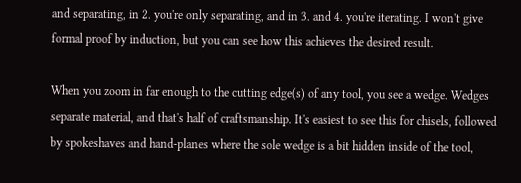and separating, in 2. you're only separating, and in 3. and 4. you're iterating. I won't give formal proof by induction, but you can see how this achieves the desired result.

When you zoom in far enough to the cutting edge(s) of any tool, you see a wedge. Wedges separate material, and that's half of craftsmanship. It's easiest to see this for chisels, followed by spokeshaves and hand-planes where the sole wedge is a bit hidden inside of the tool,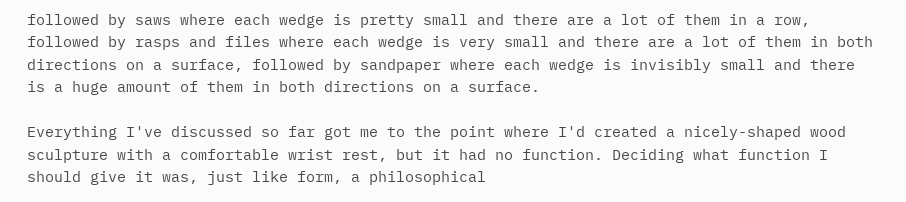followed by saws where each wedge is pretty small and there are a lot of them in a row, followed by rasps and files where each wedge is very small and there are a lot of them in both directions on a surface, followed by sandpaper where each wedge is invisibly small and there is a huge amount of them in both directions on a surface.

Everything I've discussed so far got me to the point where I'd created a nicely-shaped wood sculpture with a comfortable wrist rest, but it had no function. Deciding what function I should give it was, just like form, a philosophical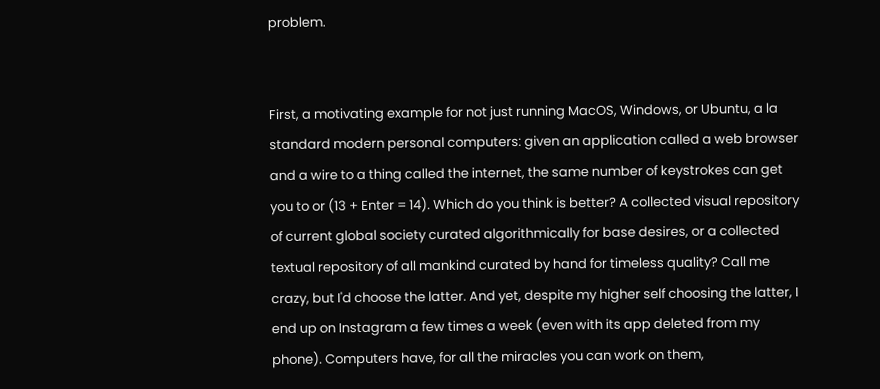problem.


First, a motivating example for not just running MacOS, Windows, or Ubuntu, a la standard modern personal computers: given an application called a web browser and a wire to a thing called the internet, the same number of keystrokes can get you to or (13 + Enter = 14). Which do you think is better? A collected visual repository of current global society curated algorithmically for base desires, or a collected textual repository of all mankind curated by hand for timeless quality? Call me crazy, but I'd choose the latter. And yet, despite my higher self choosing the latter, I end up on Instagram a few times a week (even with its app deleted from my phone). Computers have, for all the miracles you can work on them,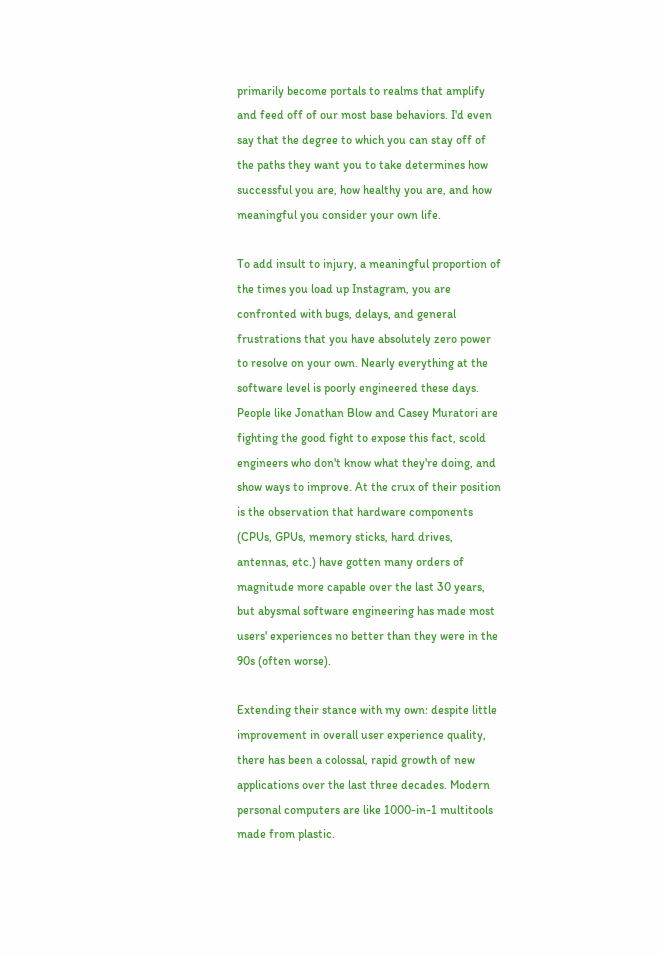primarily become portals to realms that amplify and feed off of our most base behaviors. I'd even say that the degree to which you can stay off of the paths they want you to take determines how successful you are, how healthy you are, and how meaningful you consider your own life.

To add insult to injury, a meaningful proportion of the times you load up Instagram, you are confronted with bugs, delays, and general frustrations that you have absolutely zero power to resolve on your own. Nearly everything at the software level is poorly engineered these days. People like Jonathan Blow and Casey Muratori are fighting the good fight to expose this fact, scold engineers who don't know what they're doing, and show ways to improve. At the crux of their position is the observation that hardware components (CPUs, GPUs, memory sticks, hard drives, antennas, etc.) have gotten many orders of magnitude more capable over the last 30 years, but abysmal software engineering has made most users' experiences no better than they were in the 90s (often worse).

Extending their stance with my own: despite little improvement in overall user experience quality, there has been a colossal, rapid growth of new applications over the last three decades. Modern personal computers are like 1000-in-1 multitools made from plastic.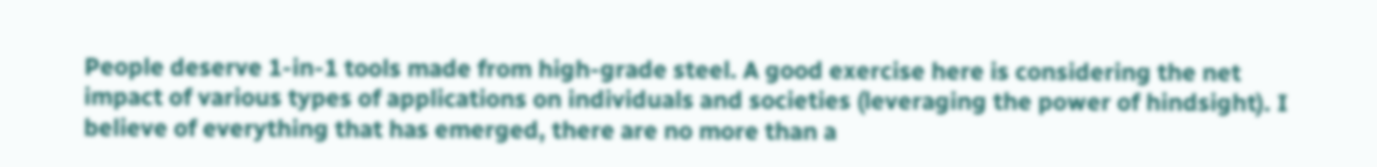People deserve 1-in-1 tools made from high-grade steel. A good exercise here is considering the net impact of various types of applications on individuals and societies (leveraging the power of hindsight). I believe of everything that has emerged, there are no more than a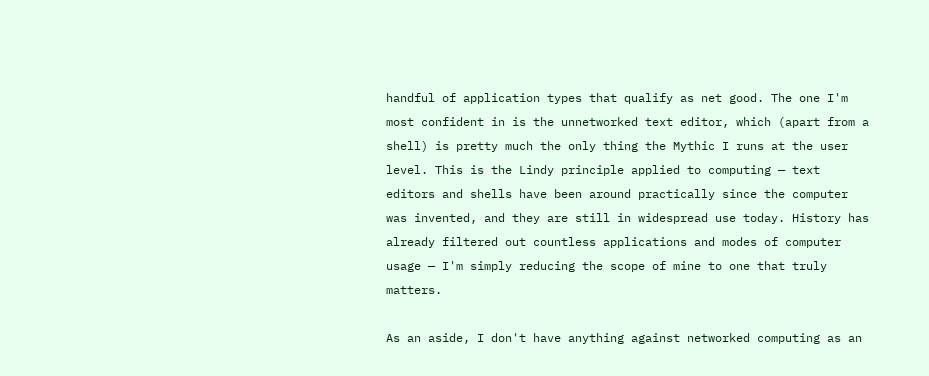handful of application types that qualify as net good. The one I'm most confident in is the unnetworked text editor, which (apart from a shell) is pretty much the only thing the Mythic I runs at the user level. This is the Lindy principle applied to computing — text editors and shells have been around practically since the computer was invented, and they are still in widespread use today. History has already filtered out countless applications and modes of computer usage — I'm simply reducing the scope of mine to one that truly matters.

As an aside, I don't have anything against networked computing as an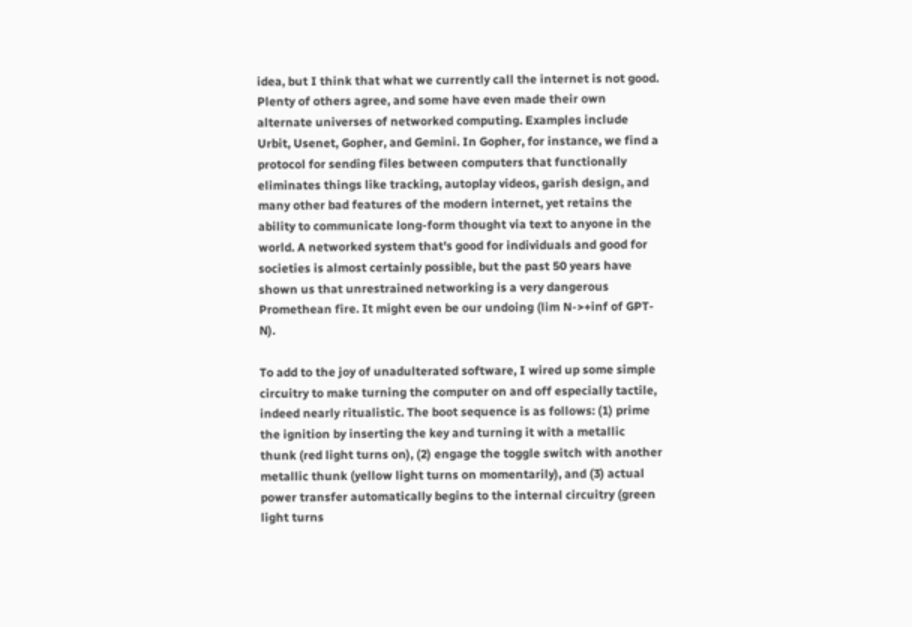idea, but I think that what we currently call the internet is not good. Plenty of others agree, and some have even made their own alternate universes of networked computing. Examples include Urbit, Usenet, Gopher, and Gemini. In Gopher, for instance, we find a protocol for sending files between computers that functionally eliminates things like tracking, autoplay videos, garish design, and many other bad features of the modern internet, yet retains the ability to communicate long-form thought via text to anyone in the world. A networked system that's good for individuals and good for societies is almost certainly possible, but the past 50 years have shown us that unrestrained networking is a very dangerous Promethean fire. It might even be our undoing (lim N->+inf of GPT-N).

To add to the joy of unadulterated software, I wired up some simple circuitry to make turning the computer on and off especially tactile, indeed nearly ritualistic. The boot sequence is as follows: (1) prime the ignition by inserting the key and turning it with a metallic thunk (red light turns on), (2) engage the toggle switch with another metallic thunk (yellow light turns on momentarily), and (3) actual power transfer automatically begins to the internal circuitry (green light turns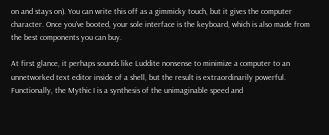on and stays on). You can write this off as a gimmicky touch, but it gives the computer character. Once you've booted, your sole interface is the keyboard, which is also made from the best components you can buy.

At first glance, it perhaps sounds like Luddite nonsense to minimize a computer to an unnetworked text editor inside of a shell, but the result is extraordinarily powerful. Functionally, the Mythic I is a synthesis of the unimaginable speed and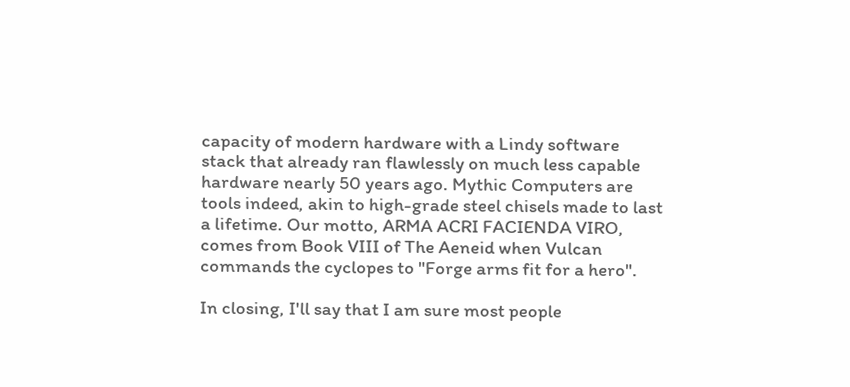capacity of modern hardware with a Lindy software stack that already ran flawlessly on much less capable hardware nearly 50 years ago. Mythic Computers are tools indeed, akin to high-grade steel chisels made to last a lifetime. Our motto, ARMA ACRI FACIENDA VIRO, comes from Book VIII of The Aeneid when Vulcan commands the cyclopes to "Forge arms fit for a hero".

In closing, I'll say that I am sure most people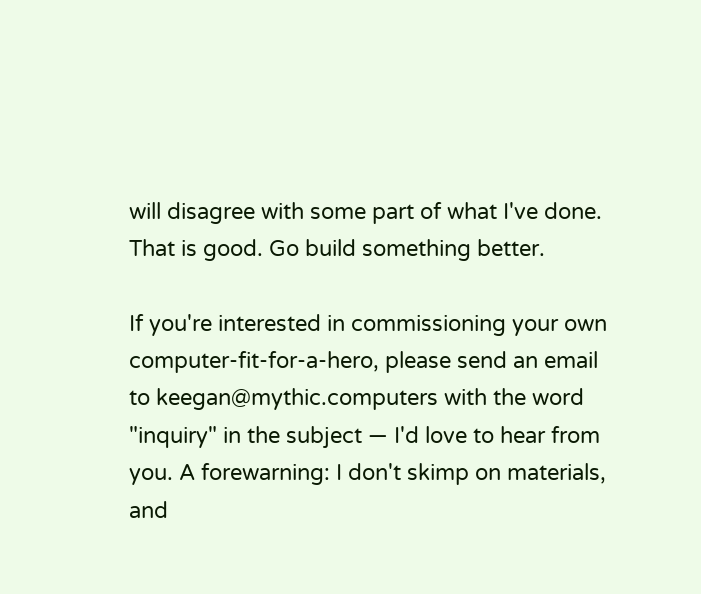will disagree with some part of what I've done. That is good. Go build something better.

If you're interested in commissioning your own computer-fit-for-a-hero, please send an email to keegan@mythic.computers with the word "inquiry" in the subject — I'd love to hear from you. A forewarning: I don't skimp on materials, and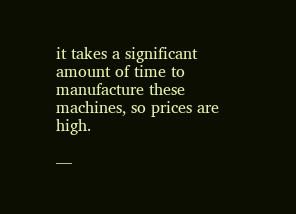it takes a significant amount of time to manufacture these machines, so prices are high.

—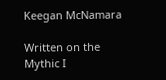Keegan McNamara

Written on the Mythic I